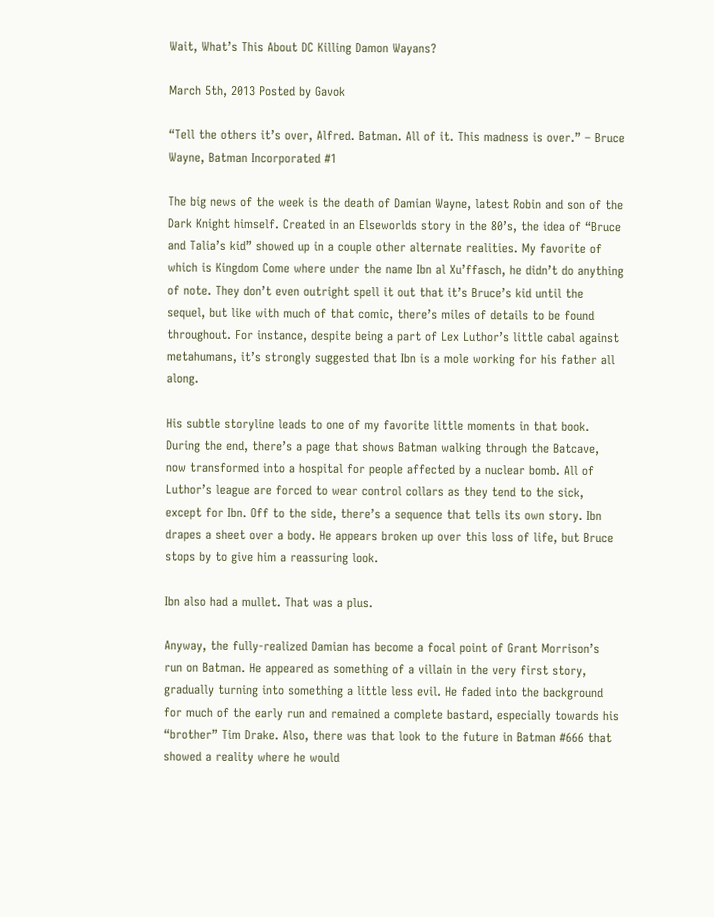Wait, What’s This About DC Killing Damon Wayans?

March 5th, 2013 Posted by Gavok

“Tell the others it’s over, Alfred. Batman. All of it. This madness is over.” – Bruce Wayne, Batman Incorporated #1

The big news of the week is the death of Damian Wayne, latest Robin and son of the Dark Knight himself. Created in an Elseworlds story in the 80’s, the idea of “Bruce and Talia’s kid” showed up in a couple other alternate realities. My favorite of which is Kingdom Come where under the name Ibn al Xu’ffasch, he didn’t do anything of note. They don’t even outright spell it out that it’s Bruce’s kid until the sequel, but like with much of that comic, there’s miles of details to be found throughout. For instance, despite being a part of Lex Luthor’s little cabal against metahumans, it’s strongly suggested that Ibn is a mole working for his father all along.

His subtle storyline leads to one of my favorite little moments in that book. During the end, there’s a page that shows Batman walking through the Batcave, now transformed into a hospital for people affected by a nuclear bomb. All of Luthor’s league are forced to wear control collars as they tend to the sick, except for Ibn. Off to the side, there’s a sequence that tells its own story. Ibn drapes a sheet over a body. He appears broken up over this loss of life, but Bruce stops by to give him a reassuring look.

Ibn also had a mullet. That was a plus.

Anyway, the fully-realized Damian has become a focal point of Grant Morrison’s run on Batman. He appeared as something of a villain in the very first story, gradually turning into something a little less evil. He faded into the background for much of the early run and remained a complete bastard, especially towards his “brother” Tim Drake. Also, there was that look to the future in Batman #666 that showed a reality where he would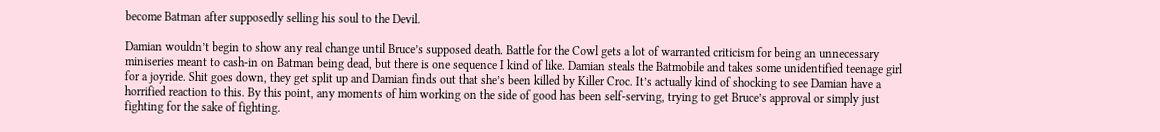become Batman after supposedly selling his soul to the Devil.

Damian wouldn’t begin to show any real change until Bruce’s supposed death. Battle for the Cowl gets a lot of warranted criticism for being an unnecessary miniseries meant to cash-in on Batman being dead, but there is one sequence I kind of like. Damian steals the Batmobile and takes some unidentified teenage girl for a joyride. Shit goes down, they get split up and Damian finds out that she’s been killed by Killer Croc. It’s actually kind of shocking to see Damian have a horrified reaction to this. By this point, any moments of him working on the side of good has been self-serving, trying to get Bruce’s approval or simply just fighting for the sake of fighting.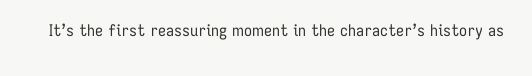It’s the first reassuring moment in the character’s history as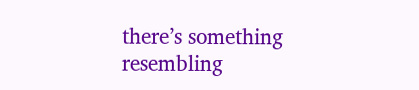there’s something resembling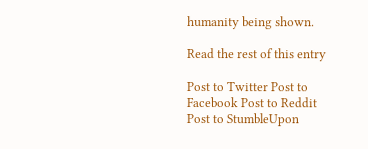humanity being shown.

Read the rest of this entry

Post to Twitter Post to Facebook Post to Reddit Post to StumbleUpon